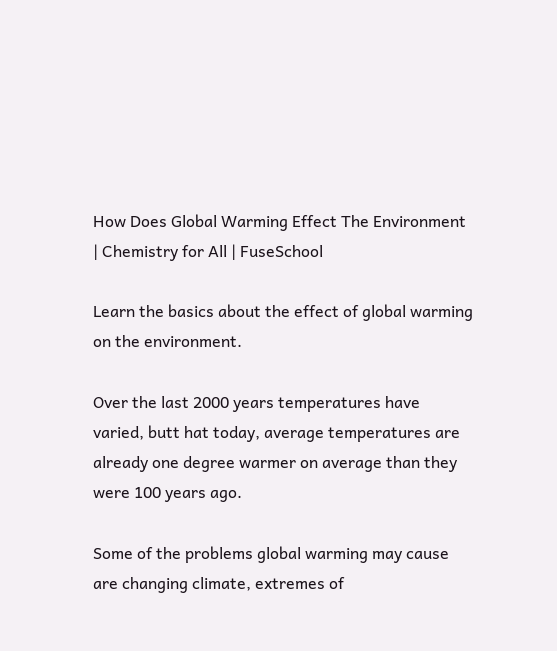How Does Global Warming Effect The Environment | Chemistry for All | FuseSchool

Learn the basics about the effect of global warming on the environment.

Over the last 2000 years temperatures have varied, butt hat today, average temperatures are already one degree warmer on average than they were 100 years ago.

Some of the problems global warming may cause are changing climate, extremes of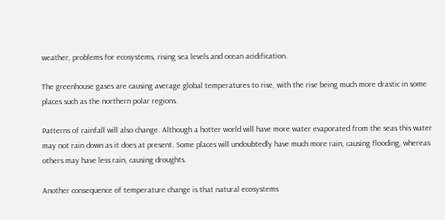weather, problems for ecosystems, rising sea levels and ocean acidification.

The greenhouse gases are causing average global temperatures to rise, with the rise being much more drastic in some places such as the northern polar regions.

Patterns of rainfall will also change. Although a hotter world will have more water evaporated from the seas this water may not rain down as it does at present. Some places will undoubtedly have much more rain, causing flooding, whereas others may have less rain, causing droughts.

Another consequence of temperature change is that natural ecosystems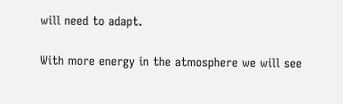will need to adapt.

With more energy in the atmosphere we will see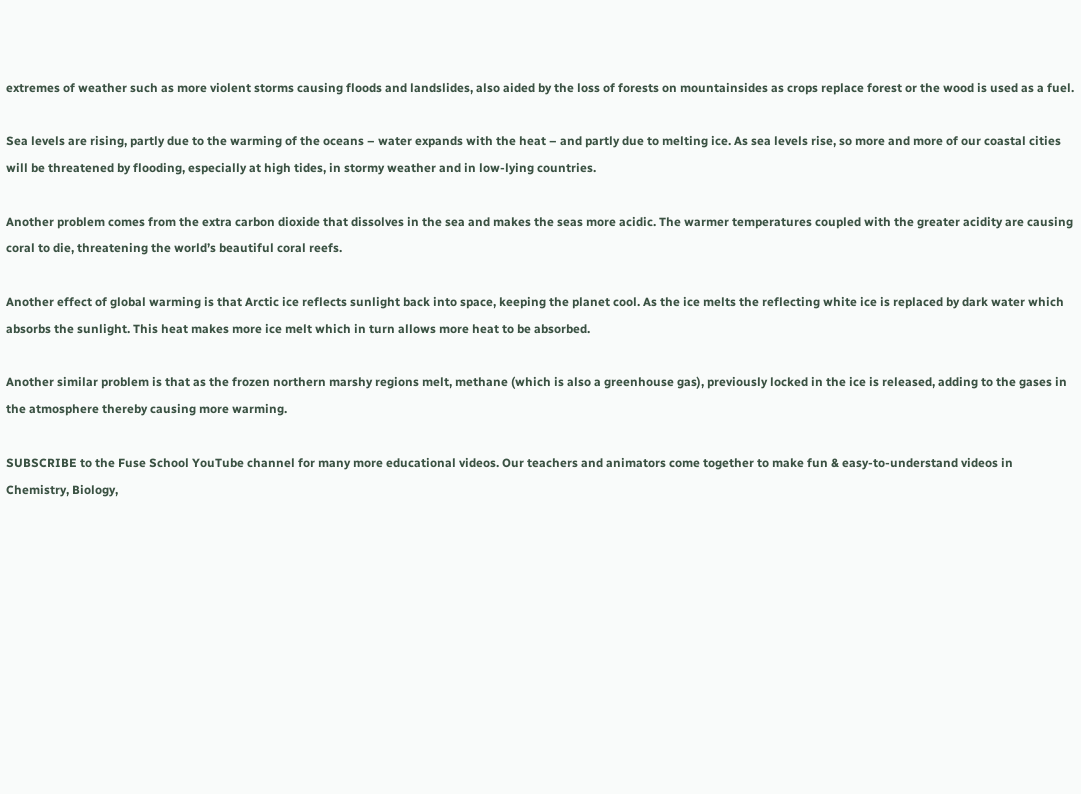extremes of weather such as more violent storms causing floods and landslides, also aided by the loss of forests on mountainsides as crops replace forest or the wood is used as a fuel.

Sea levels are rising, partly due to the warming of the oceans – water expands with the heat – and partly due to melting ice. As sea levels rise, so more and more of our coastal cities will be threatened by flooding, especially at high tides, in stormy weather and in low-lying countries.

Another problem comes from the extra carbon dioxide that dissolves in the sea and makes the seas more acidic. The warmer temperatures coupled with the greater acidity are causing coral to die, threatening the world’s beautiful coral reefs.

Another effect of global warming is that Arctic ice reflects sunlight back into space, keeping the planet cool. As the ice melts the reflecting white ice is replaced by dark water which absorbs the sunlight. This heat makes more ice melt which in turn allows more heat to be absorbed.

Another similar problem is that as the frozen northern marshy regions melt, methane (which is also a greenhouse gas), previously locked in the ice is released, adding to the gases in the atmosphere thereby causing more warming.

SUBSCRIBE to the Fuse School YouTube channel for many more educational videos. Our teachers and animators come together to make fun & easy-to-understand videos in Chemistry, Biology,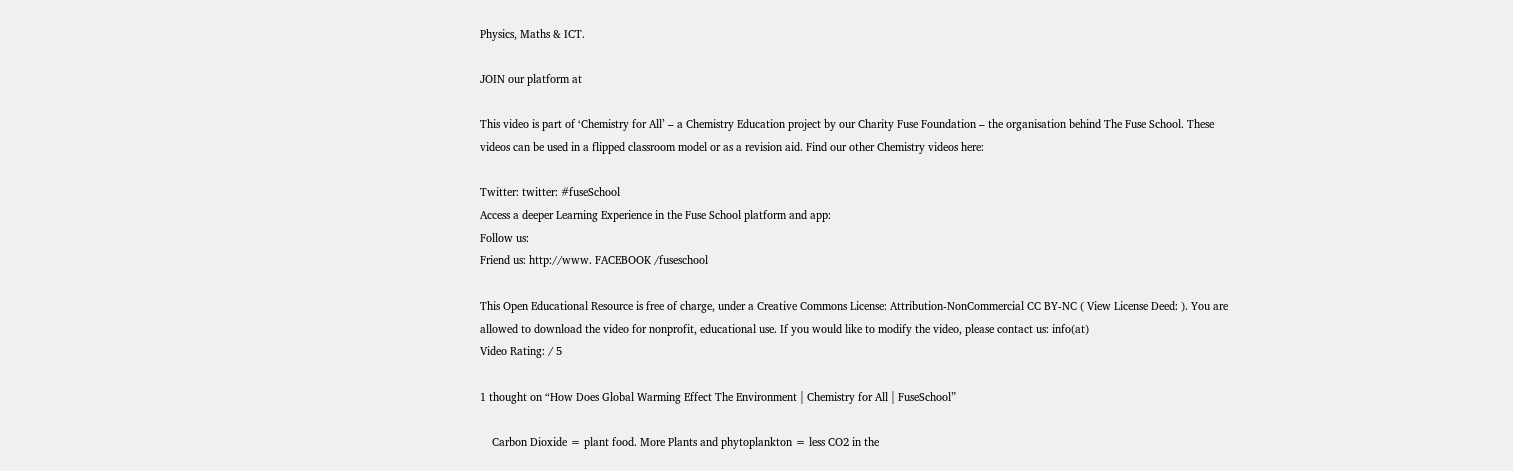Physics, Maths & ICT.

JOIN our platform at

This video is part of ‘Chemistry for All’ – a Chemistry Education project by our Charity Fuse Foundation – the organisation behind The Fuse School. These videos can be used in a flipped classroom model or as a revision aid. Find our other Chemistry videos here:

Twitter: twitter: #fuseSchool
Access a deeper Learning Experience in the Fuse School platform and app:
Follow us:
Friend us: http://www. FACEBOOK /fuseschool

This Open Educational Resource is free of charge, under a Creative Commons License: Attribution-NonCommercial CC BY-NC ( View License Deed: ). You are allowed to download the video for nonprofit, educational use. If you would like to modify the video, please contact us: info(at)
Video Rating: / 5

1 thought on “How Does Global Warming Effect The Environment | Chemistry for All | FuseSchool”

    Carbon Dioxide = plant food. More Plants and phytoplankton = less CO2 in the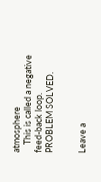atmosphere
    This is called a negative feed-back loop. PROBLEM SOLVED.


Leave a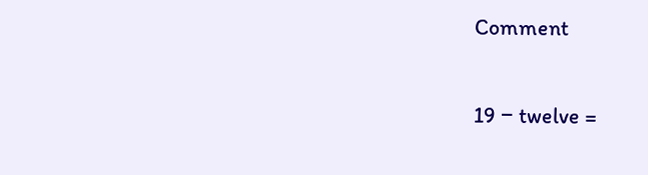Comment

19 − twelve =